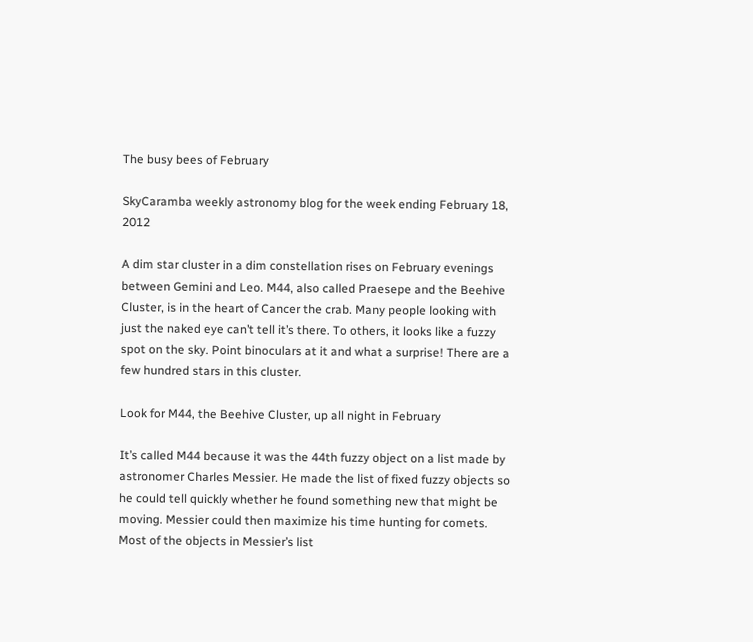The busy bees of February

SkyCaramba weekly astronomy blog for the week ending February 18, 2012

A dim star cluster in a dim constellation rises on February evenings between Gemini and Leo. M44, also called Praesepe and the Beehive Cluster, is in the heart of Cancer the crab. Many people looking with just the naked eye can’t tell it’s there. To others, it looks like a fuzzy spot on the sky. Point binoculars at it and what a surprise! There are a few hundred stars in this cluster.

Look for M44, the Beehive Cluster, up all night in February

It’s called M44 because it was the 44th fuzzy object on a list made by astronomer Charles Messier. He made the list of fixed fuzzy objects so he could tell quickly whether he found something new that might be moving. Messier could then maximize his time hunting for comets. Most of the objects in Messier’s list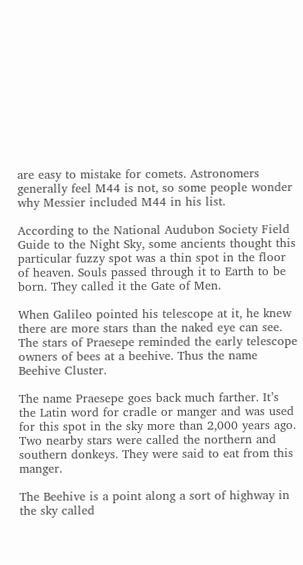are easy to mistake for comets. Astronomers generally feel M44 is not, so some people wonder why Messier included M44 in his list.

According to the National Audubon Society Field Guide to the Night Sky, some ancients thought this particular fuzzy spot was a thin spot in the floor of heaven. Souls passed through it to Earth to be born. They called it the Gate of Men.

When Galileo pointed his telescope at it, he knew there are more stars than the naked eye can see. The stars of Praesepe reminded the early telescope owners of bees at a beehive. Thus the name Beehive Cluster.

The name Praesepe goes back much farther. It’s the Latin word for cradle or manger and was used for this spot in the sky more than 2,000 years ago. Two nearby stars were called the northern and southern donkeys. They were said to eat from this manger.

The Beehive is a point along a sort of highway in the sky called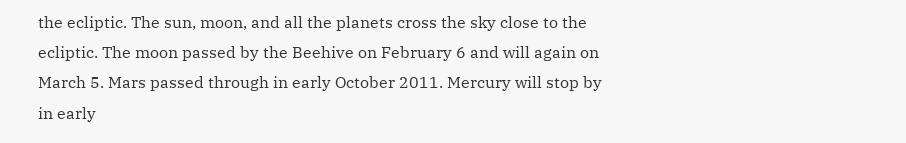the ecliptic. The sun, moon, and all the planets cross the sky close to the ecliptic. The moon passed by the Beehive on February 6 and will again on March 5. Mars passed through in early October 2011. Mercury will stop by in early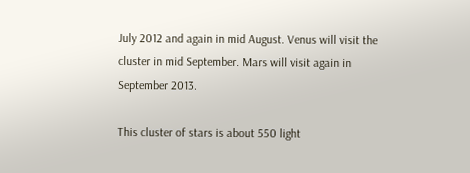July 2012 and again in mid August. Venus will visit the cluster in mid September. Mars will visit again in September 2013.

This cluster of stars is about 550 light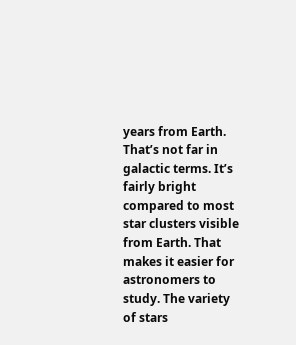years from Earth. That’s not far in galactic terms. It’s fairly bright compared to most star clusters visible from Earth. That makes it easier for astronomers to study. The variety of stars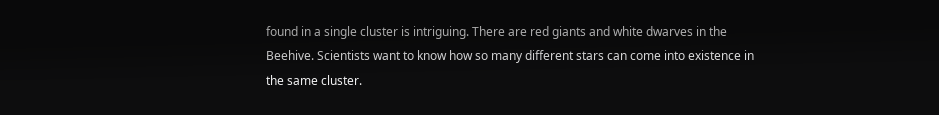found in a single cluster is intriguing. There are red giants and white dwarves in the Beehive. Scientists want to know how so many different stars can come into existence in the same cluster.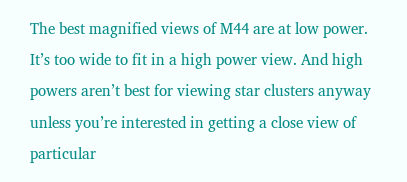The best magnified views of M44 are at low power. It’s too wide to fit in a high power view. And high powers aren’t best for viewing star clusters anyway unless you’re interested in getting a close view of particular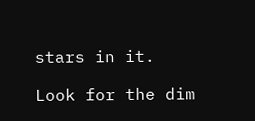stars in it.

Look for the dim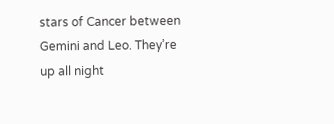stars of Cancer between Gemini and Leo. They’re up all night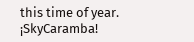this time of year. ¡SkyCaramba!